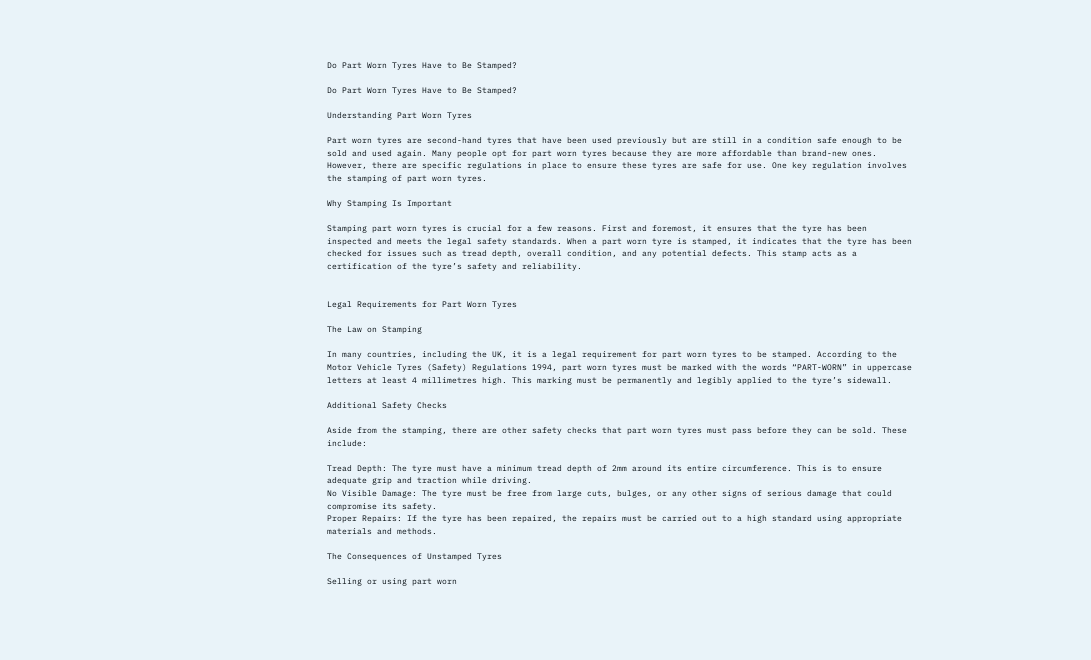Do Part Worn Tyres Have to Be Stamped?

Do Part Worn Tyres Have to Be Stamped?

Understanding Part Worn Tyres

Part worn tyres are second-hand tyres that have been used previously but are still in a condition safe enough to be sold and used again. Many people opt for part worn tyres because they are more affordable than brand-new ones. However, there are specific regulations in place to ensure these tyres are safe for use. One key regulation involves the stamping of part worn tyres.

Why Stamping Is Important

Stamping part worn tyres is crucial for a few reasons. First and foremost, it ensures that the tyre has been inspected and meets the legal safety standards. When a part worn tyre is stamped, it indicates that the tyre has been checked for issues such as tread depth, overall condition, and any potential defects. This stamp acts as a certification of the tyre’s safety and reliability.


Legal Requirements for Part Worn Tyres

The Law on Stamping

In many countries, including the UK, it is a legal requirement for part worn tyres to be stamped. According to the Motor Vehicle Tyres (Safety) Regulations 1994, part worn tyres must be marked with the words “PART-WORN” in uppercase letters at least 4 millimetres high. This marking must be permanently and legibly applied to the tyre’s sidewall.

Additional Safety Checks

Aside from the stamping, there are other safety checks that part worn tyres must pass before they can be sold. These include:

Tread Depth: The tyre must have a minimum tread depth of 2mm around its entire circumference. This is to ensure adequate grip and traction while driving.
No Visible Damage: The tyre must be free from large cuts, bulges, or any other signs of serious damage that could compromise its safety.
Proper Repairs: If the tyre has been repaired, the repairs must be carried out to a high standard using appropriate materials and methods.

The Consequences of Unstamped Tyres

Selling or using part worn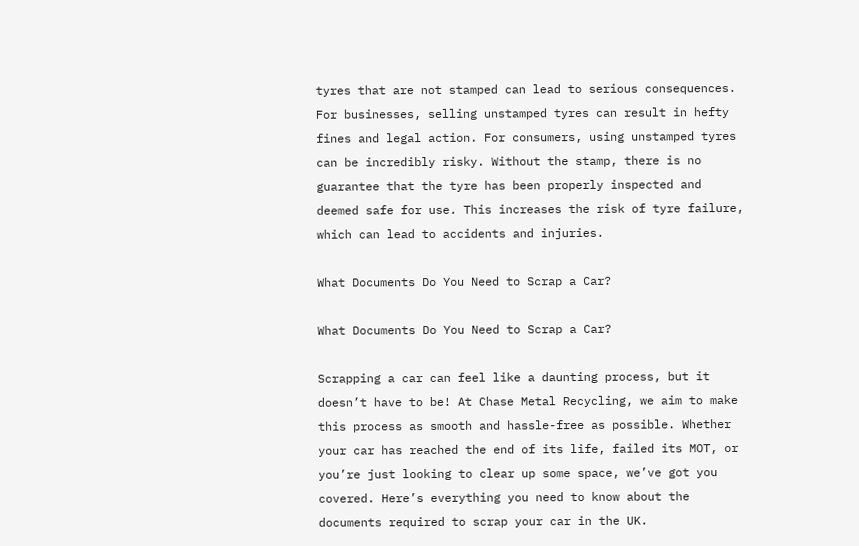tyres that are not stamped can lead to serious consequences. For businesses, selling unstamped tyres can result in hefty fines and legal action. For consumers, using unstamped tyres can be incredibly risky. Without the stamp, there is no guarantee that the tyre has been properly inspected and deemed safe for use. This increases the risk of tyre failure, which can lead to accidents and injuries.

What Documents Do You Need to Scrap a Car?

What Documents Do You Need to Scrap a Car?

Scrapping a car can feel like a daunting process, but it doesn’t have to be! At Chase Metal Recycling, we aim to make this process as smooth and hassle-free as possible. Whether your car has reached the end of its life, failed its MOT, or you’re just looking to clear up some space, we’ve got you covered. Here’s everything you need to know about the documents required to scrap your car in the UK.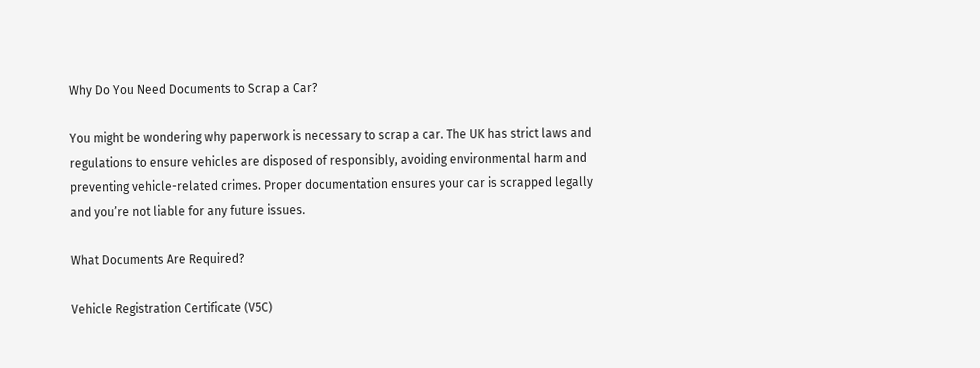Why Do You Need Documents to Scrap a Car?

You might be wondering why paperwork is necessary to scrap a car. The UK has strict laws and regulations to ensure vehicles are disposed of responsibly, avoiding environmental harm and preventing vehicle-related crimes. Proper documentation ensures your car is scrapped legally and you’re not liable for any future issues.

What Documents Are Required?

Vehicle Registration Certificate (V5C)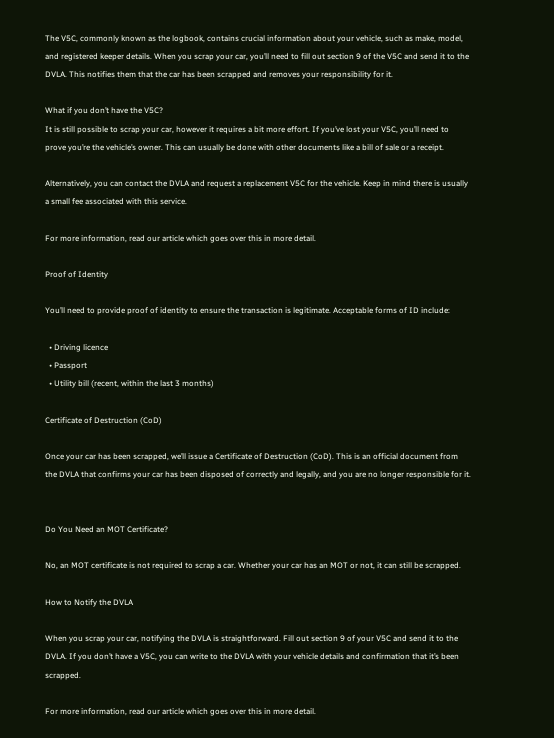The V5C, commonly known as the logbook, contains crucial information about your vehicle, such as make, model, and registered keeper details. When you scrap your car, you’ll need to fill out section 9 of the V5C and send it to the DVLA. This notifies them that the car has been scrapped and removes your responsibility for it.

What if you don’t have the V5C?
It is still possible to scrap your car, however it requires a bit more effort. If you’ve lost your V5C, you’ll need to prove you’re the vehicle’s owner. This can usually be done with other documents like a bill of sale or a receipt.

Alternatively, you can contact the DVLA and request a replacement V5C for the vehicle. Keep in mind there is usually a small fee associated with this service.

For more information, read our article which goes over this in more detail.

Proof of Identity

You’ll need to provide proof of identity to ensure the transaction is legitimate. Acceptable forms of ID include:

  • Driving licence
  • Passport
  • Utility bill (recent, within the last 3 months)

Certificate of Destruction (CoD)

Once your car has been scrapped, we’ll issue a Certificate of Destruction (CoD). This is an official document from the DVLA that confirms your car has been disposed of correctly and legally, and you are no longer responsible for it.


Do You Need an MOT Certificate?

No, an MOT certificate is not required to scrap a car. Whether your car has an MOT or not, it can still be scrapped.

How to Notify the DVLA

When you scrap your car, notifying the DVLA is straightforward. Fill out section 9 of your V5C and send it to the DVLA. If you don’t have a V5C, you can write to the DVLA with your vehicle details and confirmation that it’s been scrapped.

For more information, read our article which goes over this in more detail.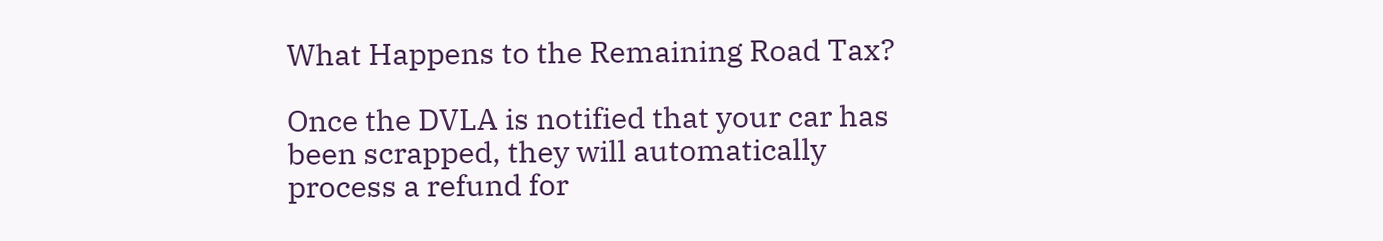What Happens to the Remaining Road Tax?

Once the DVLA is notified that your car has been scrapped, they will automatically process a refund for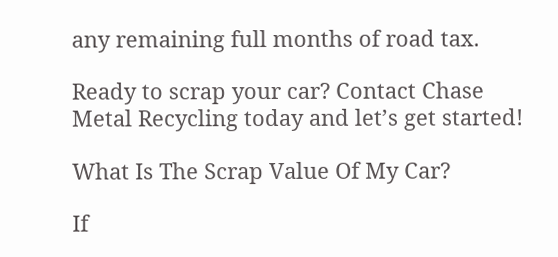any remaining full months of road tax.

Ready to scrap your car? Contact Chase Metal Recycling today and let’s get started!

What Is The Scrap Value Of My Car?

If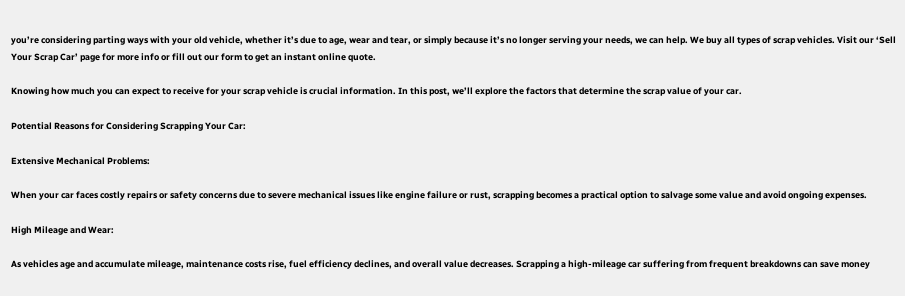you’re considering parting ways with your old vehicle, whether it’s due to age, wear and tear, or simply because it’s no longer serving your needs, we can help. We buy all types of scrap vehicles. Visit our ‘Sell Your Scrap Car’ page for more info or fill out our form to get an instant online quote.

Knowing how much you can expect to receive for your scrap vehicle is crucial information. In this post, we’ll explore the factors that determine the scrap value of your car.

Potential Reasons for Considering Scrapping Your Car:

Extensive Mechanical Problems:

When your car faces costly repairs or safety concerns due to severe mechanical issues like engine failure or rust, scrapping becomes a practical option to salvage some value and avoid ongoing expenses.

High Mileage and Wear:

As vehicles age and accumulate mileage, maintenance costs rise, fuel efficiency declines, and overall value decreases. Scrapping a high-mileage car suffering from frequent breakdowns can save money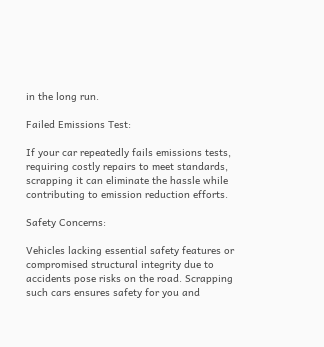in the long run.

Failed Emissions Test:

If your car repeatedly fails emissions tests, requiring costly repairs to meet standards, scrapping it can eliminate the hassle while contributing to emission reduction efforts.

Safety Concerns:

Vehicles lacking essential safety features or compromised structural integrity due to accidents pose risks on the road. Scrapping such cars ensures safety for you and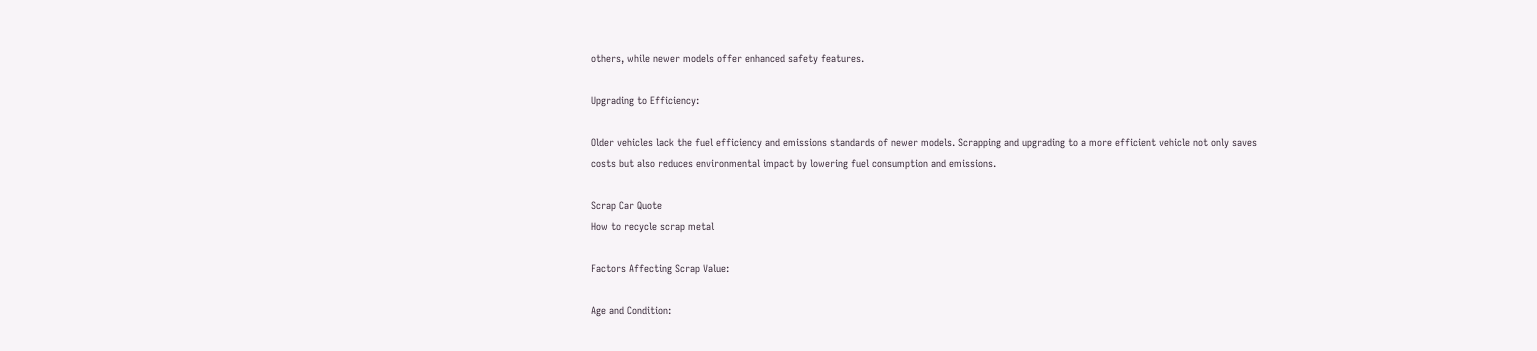others, while newer models offer enhanced safety features.

Upgrading to Efficiency:

Older vehicles lack the fuel efficiency and emissions standards of newer models. Scrapping and upgrading to a more efficient vehicle not only saves costs but also reduces environmental impact by lowering fuel consumption and emissions.

Scrap Car Quote
How to recycle scrap metal

Factors Affecting Scrap Value:

Age and Condition: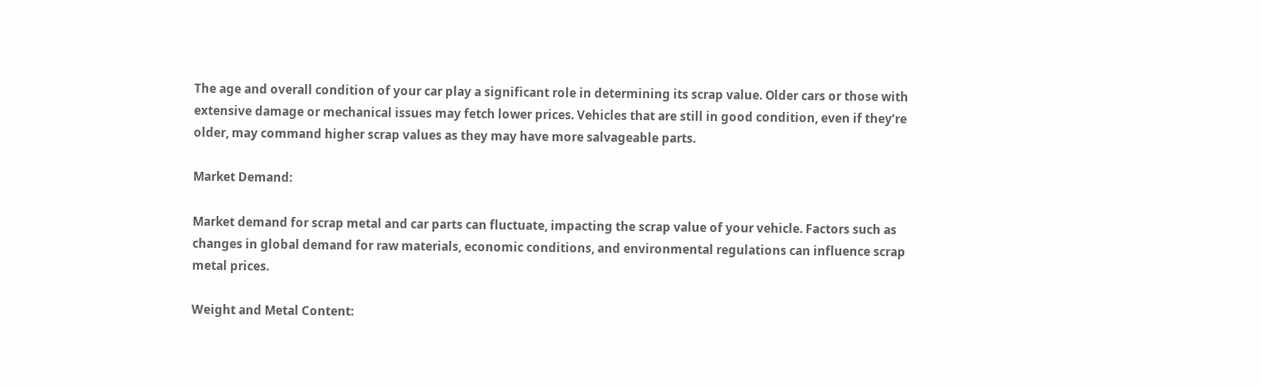The age and overall condition of your car play a significant role in determining its scrap value. Older cars or those with extensive damage or mechanical issues may fetch lower prices. Vehicles that are still in good condition, even if they’re older, may command higher scrap values as they may have more salvageable parts.

Market Demand:

Market demand for scrap metal and car parts can fluctuate, impacting the scrap value of your vehicle. Factors such as changes in global demand for raw materials, economic conditions, and environmental regulations can influence scrap metal prices.

Weight and Metal Content: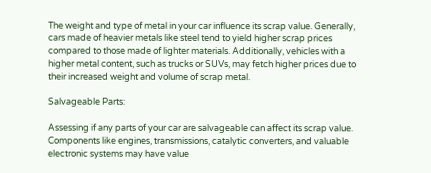The weight and type of metal in your car influence its scrap value. Generally, cars made of heavier metals like steel tend to yield higher scrap prices compared to those made of lighter materials. Additionally, vehicles with a higher metal content, such as trucks or SUVs, may fetch higher prices due to their increased weight and volume of scrap metal.

Salvageable Parts:

Assessing if any parts of your car are salvageable can affect its scrap value. Components like engines, transmissions, catalytic converters, and valuable electronic systems may have value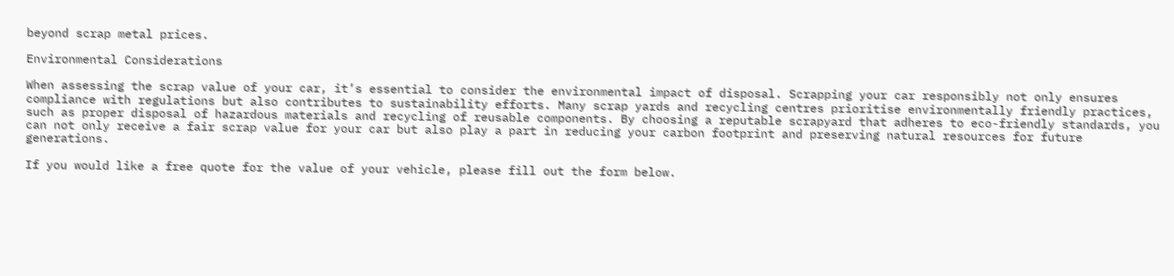beyond scrap metal prices.

Environmental Considerations

When assessing the scrap value of your car, it’s essential to consider the environmental impact of disposal. Scrapping your car responsibly not only ensures compliance with regulations but also contributes to sustainability efforts. Many scrap yards and recycling centres prioritise environmentally friendly practices, such as proper disposal of hazardous materials and recycling of reusable components. By choosing a reputable scrapyard that adheres to eco-friendly standards, you can not only receive a fair scrap value for your car but also play a part in reducing your carbon footprint and preserving natural resources for future generations.

If you would like a free quote for the value of your vehicle, please fill out the form below.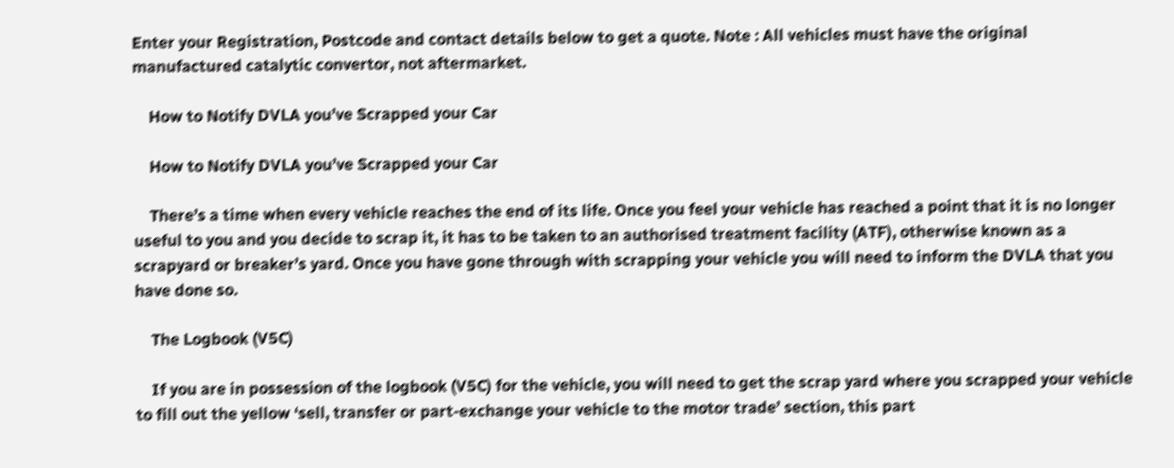Enter your Registration, Postcode and contact details below to get a quote. Note : All vehicles must have the original manufactured catalytic convertor, not aftermarket.

    How to Notify DVLA you’ve Scrapped your Car

    How to Notify DVLA you’ve Scrapped your Car

    There’s a time when every vehicle reaches the end of its life. Once you feel your vehicle has reached a point that it is no longer useful to you and you decide to scrap it, it has to be taken to an authorised treatment facility (ATF), otherwise known as a scrapyard or breaker’s yard. Once you have gone through with scrapping your vehicle you will need to inform the DVLA that you have done so.

    The Logbook (V5C)

    If you are in possession of the logbook (V5C) for the vehicle, you will need to get the scrap yard where you scrapped your vehicle to fill out the yellow ‘sell, transfer or part-exchange your vehicle to the motor trade’ section, this part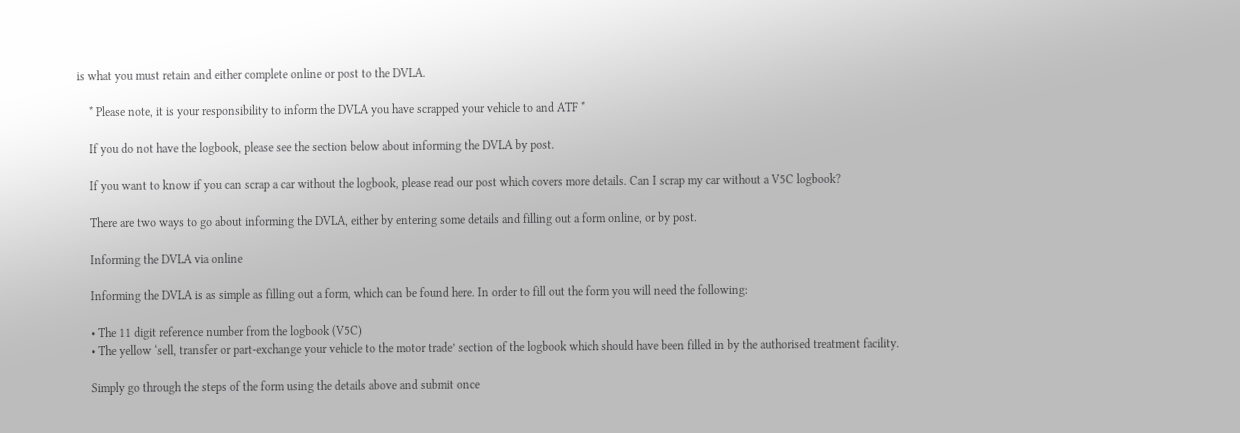is what you must retain and either complete online or post to the DVLA.

    * Please note, it is your responsibility to inform the DVLA you have scrapped your vehicle to and ATF *

    If you do not have the logbook, please see the section below about informing the DVLA by post.

    If you want to know if you can scrap a car without the logbook, please read our post which covers more details. Can I scrap my car without a V5C logbook?

    There are two ways to go about informing the DVLA, either by entering some details and filling out a form online, or by post.

    Informing the DVLA via online

    Informing the DVLA is as simple as filling out a form, which can be found here. In order to fill out the form you will need the following:

    • The 11 digit reference number from the logbook (V5C)
    • The yellow ‘sell, transfer or part-exchange your vehicle to the motor trade’ section of the logbook which should have been filled in by the authorised treatment facility.

    Simply go through the steps of the form using the details above and submit once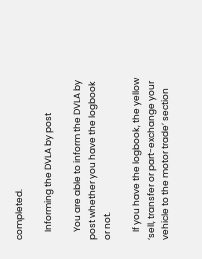completed.

    Informing the DVLA by post

    You are able to inform the DVLA by post whether you have the logbook or not.

    If you have the logbook, the yellow ‘sell, transfer or part-exchange your vehicle to the motor trade’ section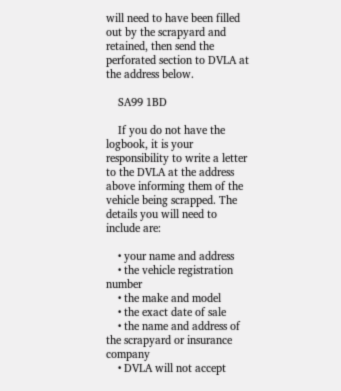will need to have been filled out by the scrapyard and retained, then send the perforated section to DVLA at the address below.

    SA99 1BD

    If you do not have the logbook, it is your responsibility to write a letter to the DVLA at the address above informing them of the vehicle being scrapped. The details you will need to include are:

    • your name and address
    • the vehicle registration number
    • the make and model
    • the exact date of sale
    • the name and address of the scrapyard or insurance company
    • DVLA will not accept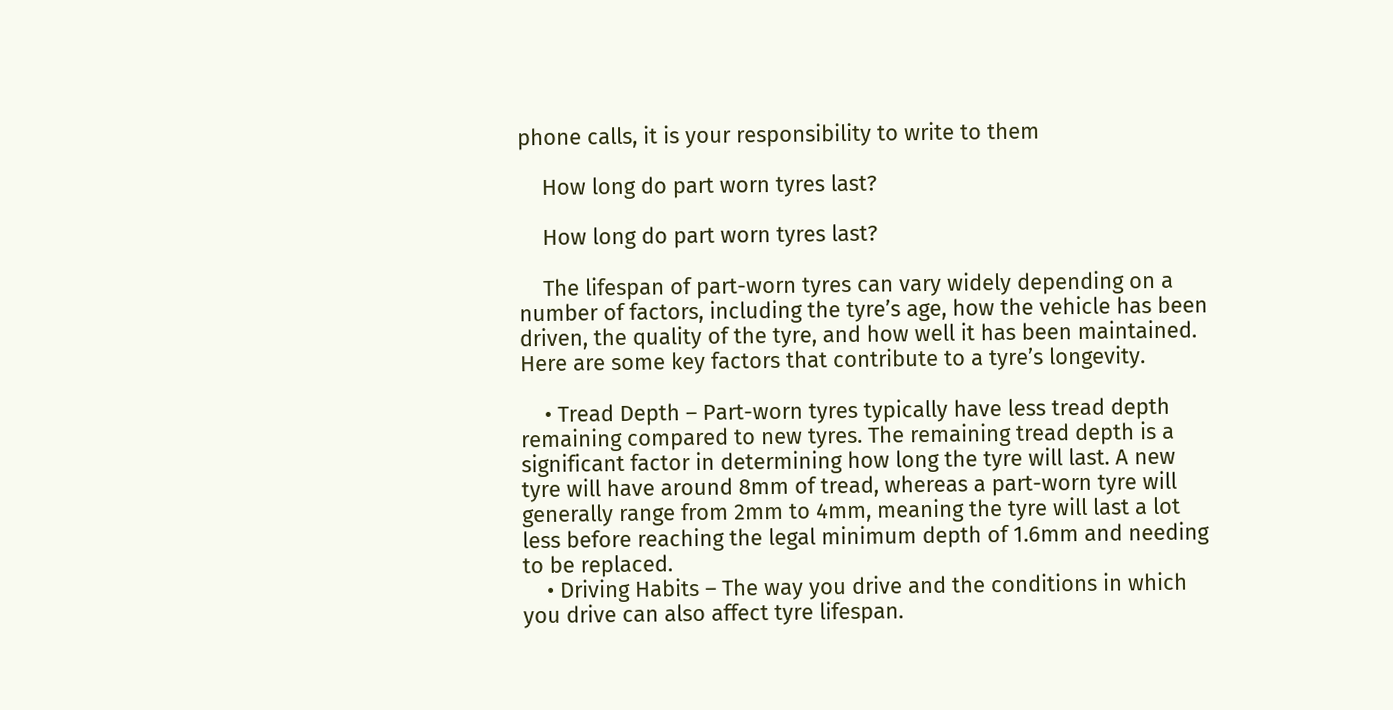phone calls, it is your responsibility to write to them

    How long do part worn tyres last?

    How long do part worn tyres last?

    The lifespan of part-worn tyres can vary widely depending on a number of factors, including the tyre’s age, how the vehicle has been driven, the quality of the tyre, and how well it has been maintained. Here are some key factors that contribute to a tyre’s longevity.

    • Tread Depth – Part-worn tyres typically have less tread depth remaining compared to new tyres. The remaining tread depth is a significant factor in determining how long the tyre will last. A new tyre will have around 8mm of tread, whereas a part-worn tyre will generally range from 2mm to 4mm, meaning the tyre will last a lot less before reaching the legal minimum depth of 1.6mm and needing to be replaced.
    • Driving Habits – The way you drive and the conditions in which you drive can also affect tyre lifespan.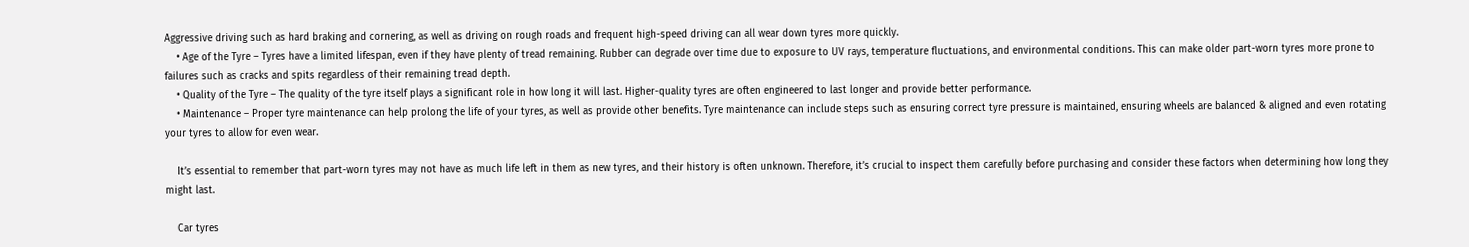Aggressive driving such as hard braking and cornering, as well as driving on rough roads and frequent high-speed driving can all wear down tyres more quickly.
    • Age of the Tyre – Tyres have a limited lifespan, even if they have plenty of tread remaining. Rubber can degrade over time due to exposure to UV rays, temperature fluctuations, and environmental conditions. This can make older part-worn tyres more prone to failures such as cracks and spits regardless of their remaining tread depth.
    • Quality of the Tyre – The quality of the tyre itself plays a significant role in how long it will last. Higher-quality tyres are often engineered to last longer and provide better performance.
    • Maintenance – Proper tyre maintenance can help prolong the life of your tyres, as well as provide other benefits. Tyre maintenance can include steps such as ensuring correct tyre pressure is maintained, ensuring wheels are balanced & aligned and even rotating your tyres to allow for even wear.

    It’s essential to remember that part-worn tyres may not have as much life left in them as new tyres, and their history is often unknown. Therefore, it’s crucial to inspect them carefully before purchasing and consider these factors when determining how long they might last.

    Car tyres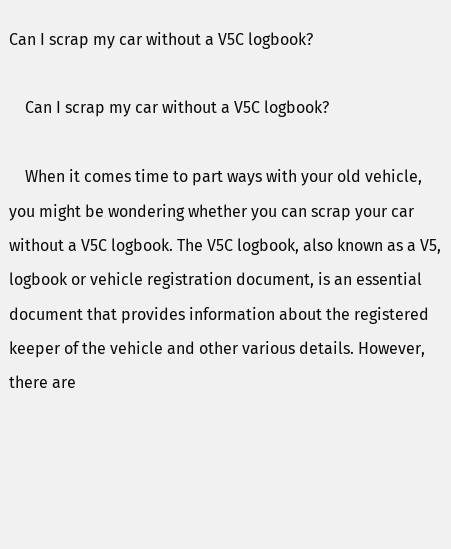Can I scrap my car without a V5C logbook?

    Can I scrap my car without a V5C logbook?

    When it comes time to part ways with your old vehicle, you might be wondering whether you can scrap your car without a V5C logbook. The V5C logbook, also known as a V5, logbook or vehicle registration document, is an essential document that provides information about the registered keeper of the vehicle and other various details. However, there are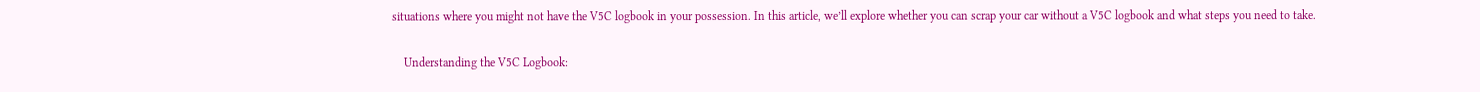situations where you might not have the V5C logbook in your possession. In this article, we’ll explore whether you can scrap your car without a V5C logbook and what steps you need to take.

    Understanding the V5C Logbook: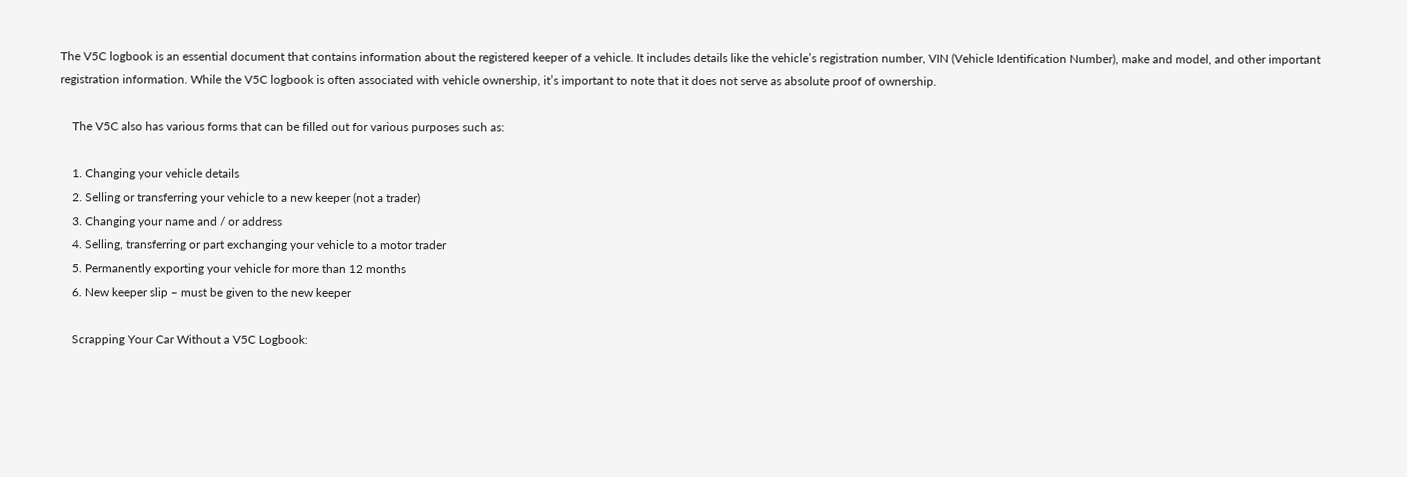The V5C logbook is an essential document that contains information about the registered keeper of a vehicle. It includes details like the vehicle’s registration number, VIN (Vehicle Identification Number), make and model, and other important registration information. While the V5C logbook is often associated with vehicle ownership, it’s important to note that it does not serve as absolute proof of ownership.

    The V5C also has various forms that can be filled out for various purposes such as:

    1. Changing your vehicle details
    2. Selling or transferring your vehicle to a new keeper (not a trader)
    3. Changing your name and / or address
    4. Selling, transferring or part exchanging your vehicle to a motor trader
    5. Permanently exporting your vehicle for more than 12 months
    6. New keeper slip – must be given to the new keeper

    Scrapping Your Car Without a V5C Logbook: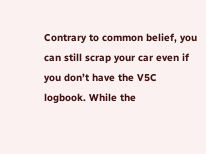Contrary to common belief, you can still scrap your car even if you don’t have the V5C logbook. While the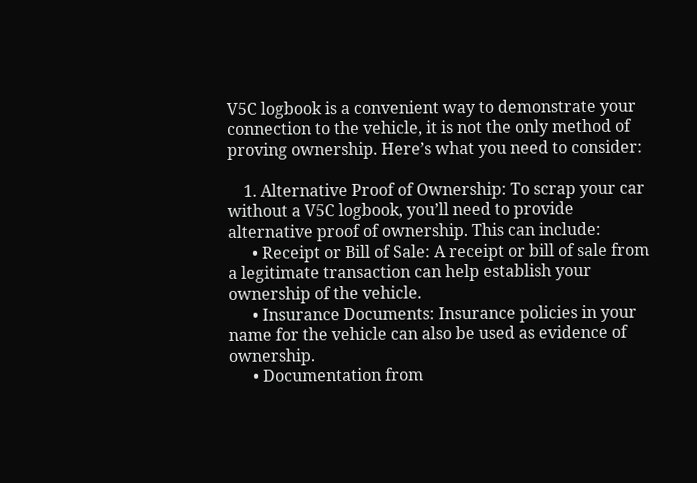V5C logbook is a convenient way to demonstrate your connection to the vehicle, it is not the only method of proving ownership. Here’s what you need to consider:

    1. Alternative Proof of Ownership: To scrap your car without a V5C logbook, you’ll need to provide alternative proof of ownership. This can include:
      • Receipt or Bill of Sale: A receipt or bill of sale from a legitimate transaction can help establish your ownership of the vehicle.
      • Insurance Documents: Insurance policies in your name for the vehicle can also be used as evidence of ownership.
      • Documentation from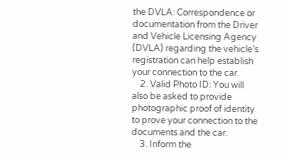the DVLA: Correspondence or documentation from the Driver and Vehicle Licensing Agency (DVLA) regarding the vehicle’s registration can help establish your connection to the car.
    2. Valid Photo ID: You will also be asked to provide photographic proof of identity to prove your connection to the documents and the car.
    3. Inform the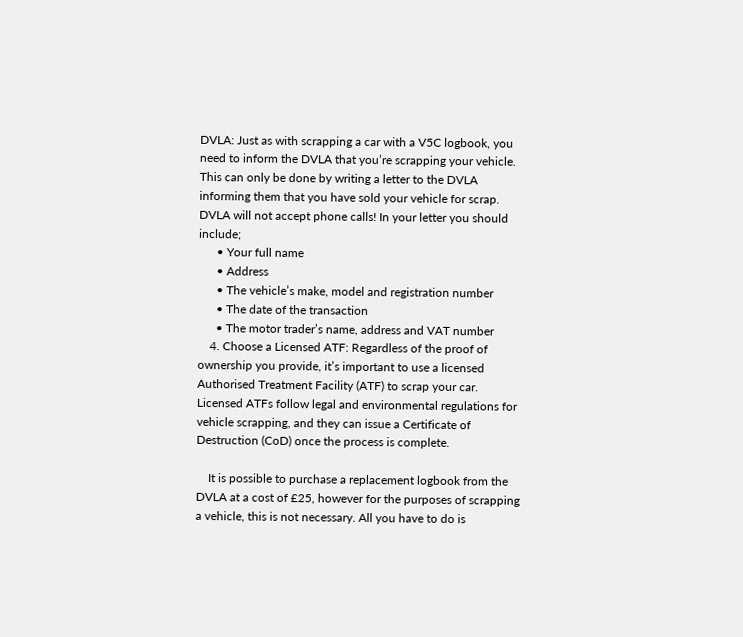DVLA: Just as with scrapping a car with a V5C logbook, you need to inform the DVLA that you’re scrapping your vehicle. This can only be done by writing a letter to the DVLA informing them that you have sold your vehicle for scrap. DVLA will not accept phone calls! In your letter you should include;
      • Your full name
      • Address
      • The vehicle’s make, model and registration number
      • The date of the transaction
      • The motor trader’s name, address and VAT number
    4. Choose a Licensed ATF: Regardless of the proof of ownership you provide, it’s important to use a licensed Authorised Treatment Facility (ATF) to scrap your car. Licensed ATFs follow legal and environmental regulations for vehicle scrapping, and they can issue a Certificate of Destruction (CoD) once the process is complete.

    It is possible to purchase a replacement logbook from the DVLA at a cost of £25, however for the purposes of scrapping a vehicle, this is not necessary. All you have to do is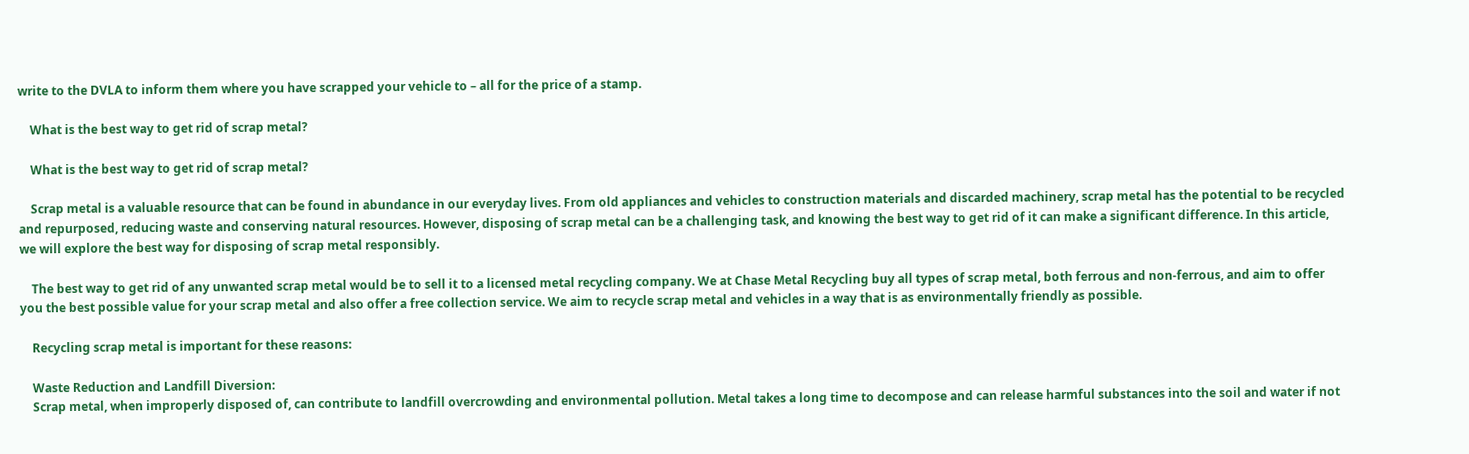write to the DVLA to inform them where you have scrapped your vehicle to – all for the price of a stamp.

    What is the best way to get rid of scrap metal?

    What is the best way to get rid of scrap metal?

    Scrap metal is a valuable resource that can be found in abundance in our everyday lives. From old appliances and vehicles to construction materials and discarded machinery, scrap metal has the potential to be recycled and repurposed, reducing waste and conserving natural resources. However, disposing of scrap metal can be a challenging task, and knowing the best way to get rid of it can make a significant difference. In this article, we will explore the best way for disposing of scrap metal responsibly.

    The best way to get rid of any unwanted scrap metal would be to sell it to a licensed metal recycling company. We at Chase Metal Recycling buy all types of scrap metal, both ferrous and non-ferrous, and aim to offer you the best possible value for your scrap metal and also offer a free collection service. We aim to recycle scrap metal and vehicles in a way that is as environmentally friendly as possible.

    Recycling scrap metal is important for these reasons:

    Waste Reduction and Landfill Diversion:
    Scrap metal, when improperly disposed of, can contribute to landfill overcrowding and environmental pollution. Metal takes a long time to decompose and can release harmful substances into the soil and water if not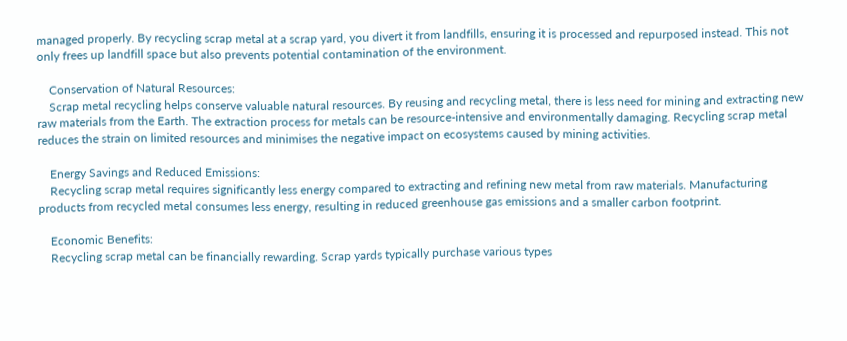managed properly. By recycling scrap metal at a scrap yard, you divert it from landfills, ensuring it is processed and repurposed instead. This not only frees up landfill space but also prevents potential contamination of the environment.

    Conservation of Natural Resources:
    Scrap metal recycling helps conserve valuable natural resources. By reusing and recycling metal, there is less need for mining and extracting new raw materials from the Earth. The extraction process for metals can be resource-intensive and environmentally damaging. Recycling scrap metal reduces the strain on limited resources and minimises the negative impact on ecosystems caused by mining activities.

    Energy Savings and Reduced Emissions:
    Recycling scrap metal requires significantly less energy compared to extracting and refining new metal from raw materials. Manufacturing products from recycled metal consumes less energy, resulting in reduced greenhouse gas emissions and a smaller carbon footprint.

    Economic Benefits:
    Recycling scrap metal can be financially rewarding. Scrap yards typically purchase various types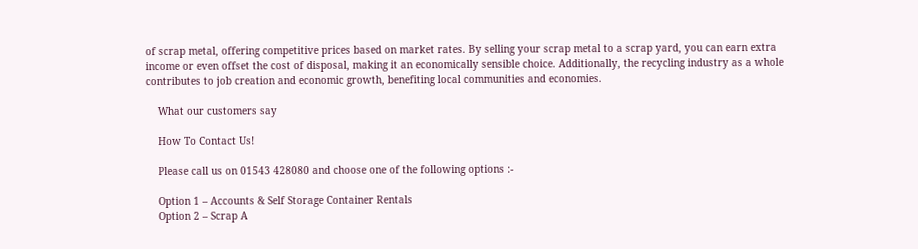of scrap metal, offering competitive prices based on market rates. By selling your scrap metal to a scrap yard, you can earn extra income or even offset the cost of disposal, making it an economically sensible choice. Additionally, the recycling industry as a whole contributes to job creation and economic growth, benefiting local communities and economies.

    What our customers say

    How To Contact Us!

    Please call us on 01543 428080 and choose one of the following options :-

    Option 1 – Accounts & Self Storage Container Rentals
    Option 2 – Scrap A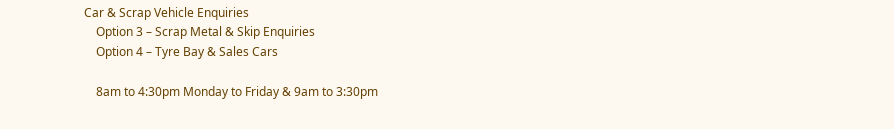Car & Scrap Vehicle Enquiries
    Option 3 – Scrap Metal & Skip Enquiries
    Option 4 – Tyre Bay & Sales Cars

    8am to 4:30pm Monday to Friday & 9am to 3:30pm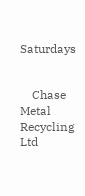Saturdays


    Chase Metal Recycling Ltd